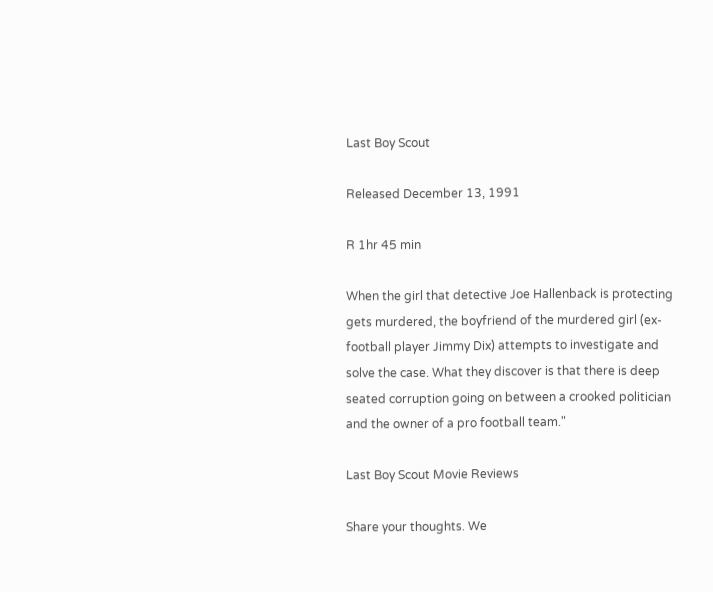Last Boy Scout

Released December 13, 1991

R 1hr 45 min

When the girl that detective Joe Hallenback is protecting gets murdered, the boyfriend of the murdered girl (ex-football player Jimmy Dix) attempts to investigate and solve the case. What they discover is that there is deep seated corruption going on between a crooked politician and the owner of a pro football team."

Last Boy Scout Movie Reviews

Share your thoughts. We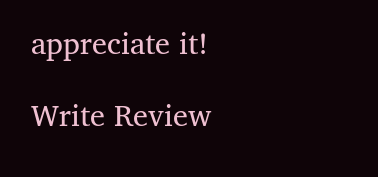appreciate it!

Write Review